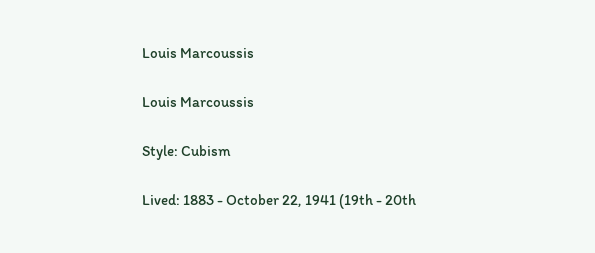Louis Marcoussis

Louis Marcoussis

Style: Cubism

Lived: 1883 - October 22, 1941 (19th - 20th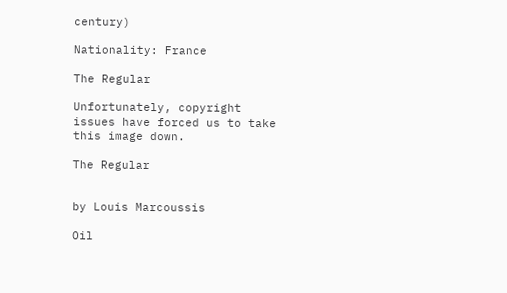century)

Nationality: France

The Regular

Unfortunately, copyright issues have forced us to take this image down.

The Regular


by Louis Marcoussis

Oil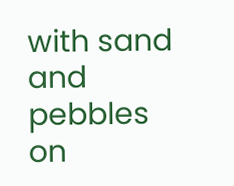with sand and pebbles on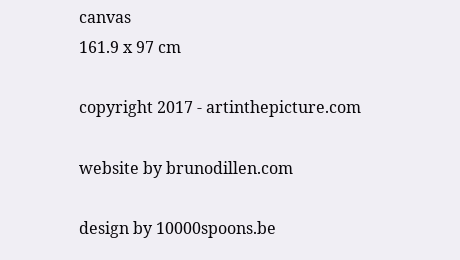canvas
161.9 x 97 cm

copyright 2017 - artinthepicture.com

website by brunodillen.com

design by 10000spoons.be